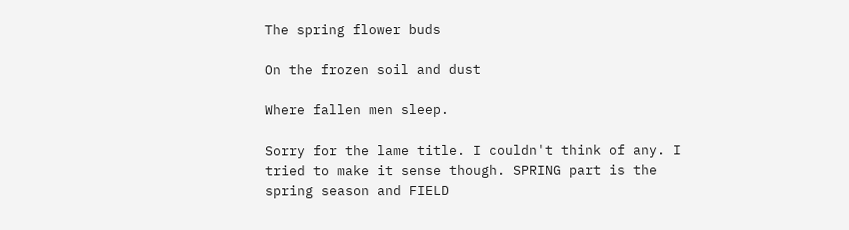The spring flower buds

On the frozen soil and dust

Where fallen men sleep.

Sorry for the lame title. I couldn't think of any. I tried to make it sense though. SPRING part is the spring season and FIELD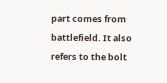part comes from battlefield. It also refers to the bolt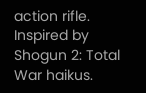action rifle. Inspired by Shogun 2: Total War haikus.